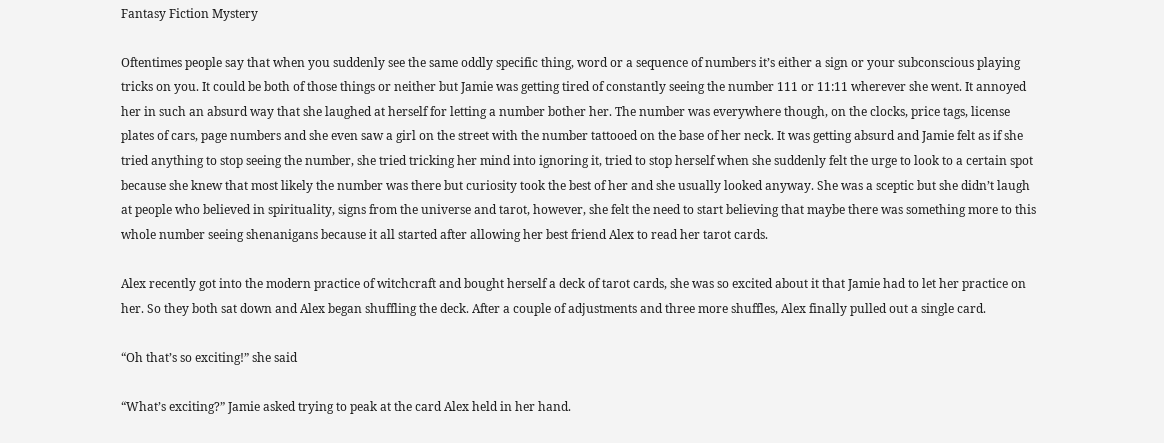Fantasy Fiction Mystery

Oftentimes people say that when you suddenly see the same oddly specific thing, word or a sequence of numbers it’s either a sign or your subconscious playing tricks on you. It could be both of those things or neither but Jamie was getting tired of constantly seeing the number 111 or 11:11 wherever she went. It annoyed her in such an absurd way that she laughed at herself for letting a number bother her. The number was everywhere though, on the clocks, price tags, license plates of cars, page numbers and she even saw a girl on the street with the number tattooed on the base of her neck. It was getting absurd and Jamie felt as if she tried anything to stop seeing the number, she tried tricking her mind into ignoring it, tried to stop herself when she suddenly felt the urge to look to a certain spot because she knew that most likely the number was there but curiosity took the best of her and she usually looked anyway. She was a sceptic but she didn’t laugh at people who believed in spirituality, signs from the universe and tarot, however, she felt the need to start believing that maybe there was something more to this whole number seeing shenanigans because it all started after allowing her best friend Alex to read her tarot cards.

Alex recently got into the modern practice of witchcraft and bought herself a deck of tarot cards, she was so excited about it that Jamie had to let her practice on her. So they both sat down and Alex began shuffling the deck. After a couple of adjustments and three more shuffles, Alex finally pulled out a single card.

“Oh that’s so exciting!” she said

“What’s exciting?” Jamie asked trying to peak at the card Alex held in her hand.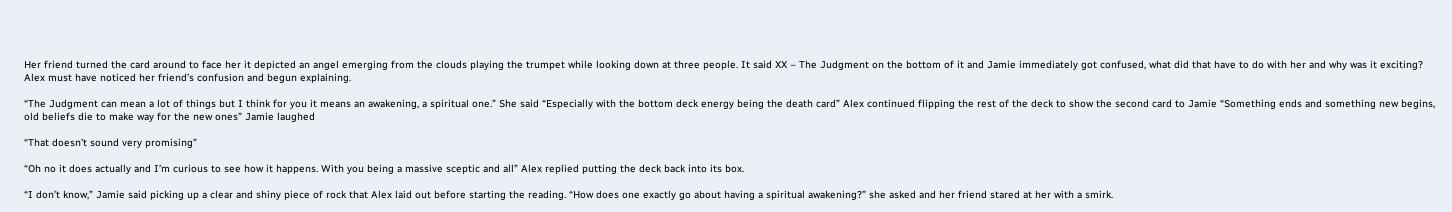Her friend turned the card around to face her it depicted an angel emerging from the clouds playing the trumpet while looking down at three people. It said XX – The Judgment on the bottom of it and Jamie immediately got confused, what did that have to do with her and why was it exciting? Alex must have noticed her friend’s confusion and begun explaining.

“The Judgment can mean a lot of things but I think for you it means an awakening, a spiritual one.” She said “Especially with the bottom deck energy being the death card” Alex continued flipping the rest of the deck to show the second card to Jamie “Something ends and something new begins, old beliefs die to make way for the new ones” Jamie laughed

“That doesn’t sound very promising”

“Oh no it does actually and I’m curious to see how it happens. With you being a massive sceptic and all” Alex replied putting the deck back into its box.

“I don’t know,” Jamie said picking up a clear and shiny piece of rock that Alex laid out before starting the reading. “How does one exactly go about having a spiritual awakening?” she asked and her friend stared at her with a smirk.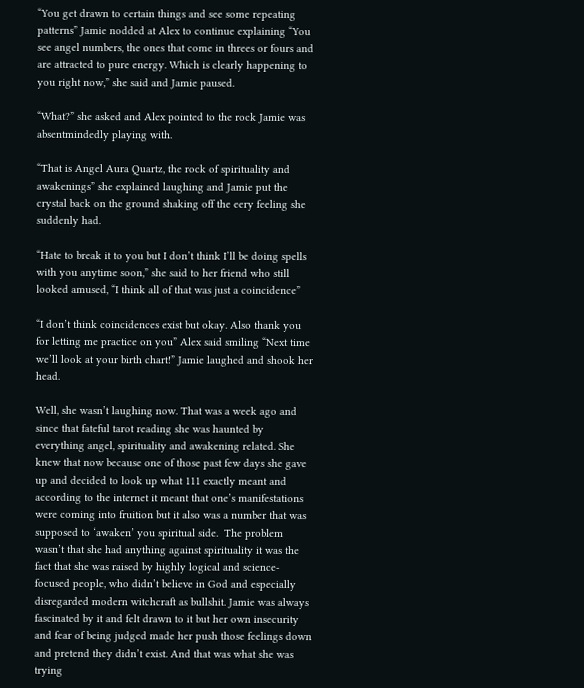“You get drawn to certain things and see some repeating patterns” Jamie nodded at Alex to continue explaining “You see angel numbers, the ones that come in threes or fours and are attracted to pure energy. Which is clearly happening to you right now,” she said and Jamie paused.

“What?” she asked and Alex pointed to the rock Jamie was absentmindedly playing with.

“That is Angel Aura Quartz, the rock of spirituality and awakenings” she explained laughing and Jamie put the crystal back on the ground shaking off the eery feeling she suddenly had.

“Hate to break it to you but I don’t think I’ll be doing spells with you anytime soon,” she said to her friend who still looked amused, “I think all of that was just a coincidence”

“I don’t think coincidences exist but okay. Also thank you for letting me practice on you” Alex said smiling “Next time we’ll look at your birth chart!” Jamie laughed and shook her head.

Well, she wasn’t laughing now. That was a week ago and since that fateful tarot reading she was haunted by everything angel, spirituality and awakening related. She knew that now because one of those past few days she gave up and decided to look up what 111 exactly meant and according to the internet it meant that one’s manifestations were coming into fruition but it also was a number that was supposed to ‘awaken’ you spiritual side.  The problem wasn’t that she had anything against spirituality it was the fact that she was raised by highly logical and science-focused people, who didn’t believe in God and especially disregarded modern witchcraft as bullshit. Jamie was always fascinated by it and felt drawn to it but her own insecurity and fear of being judged made her push those feelings down and pretend they didn’t exist. And that was what she was trying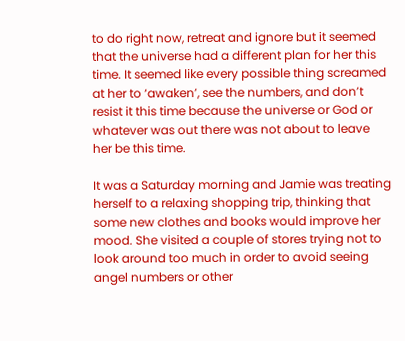to do right now, retreat and ignore but it seemed that the universe had a different plan for her this time. It seemed like every possible thing screamed at her to ‘awaken’, see the numbers, and don’t resist it this time because the universe or God or whatever was out there was not about to leave her be this time.

It was a Saturday morning and Jamie was treating herself to a relaxing shopping trip, thinking that some new clothes and books would improve her mood. She visited a couple of stores trying not to look around too much in order to avoid seeing angel numbers or other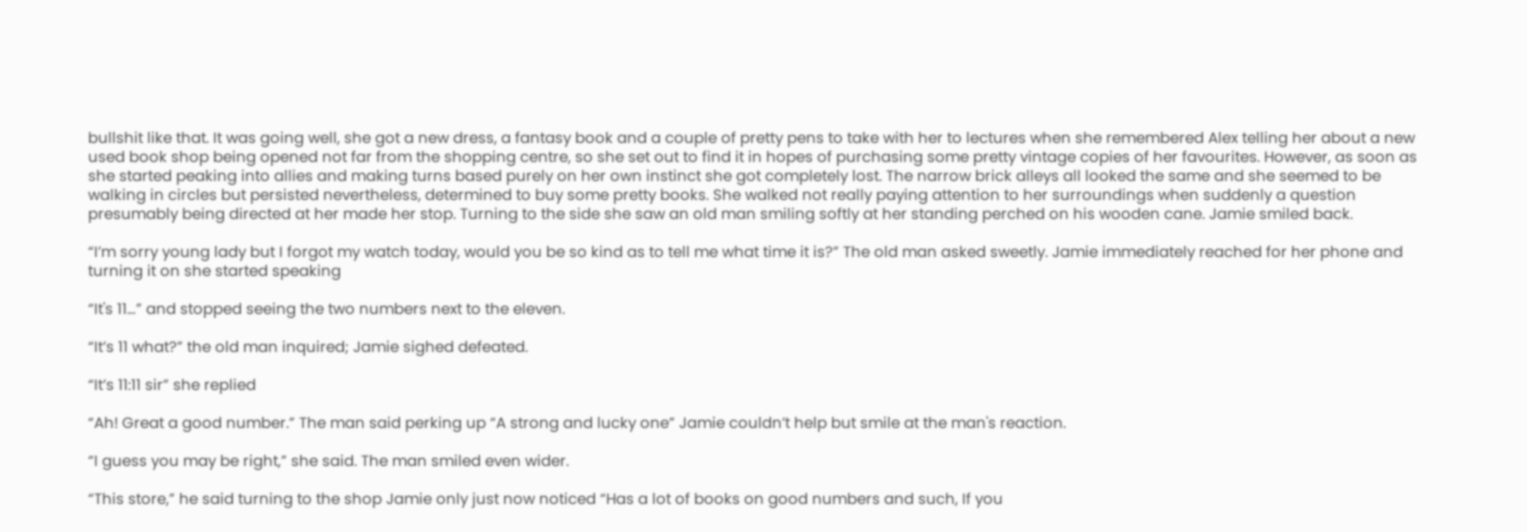bullshit like that. It was going well, she got a new dress, a fantasy book and a couple of pretty pens to take with her to lectures when she remembered Alex telling her about a new used book shop being opened not far from the shopping centre, so she set out to find it in hopes of purchasing some pretty vintage copies of her favourites. However, as soon as she started peaking into allies and making turns based purely on her own instinct she got completely lost. The narrow brick alleys all looked the same and she seemed to be walking in circles but persisted nevertheless, determined to buy some pretty books. She walked not really paying attention to her surroundings when suddenly a question presumably being directed at her made her stop. Turning to the side she saw an old man smiling softly at her standing perched on his wooden cane. Jamie smiled back.

“I’m sorry young lady but I forgot my watch today, would you be so kind as to tell me what time it is?” The old man asked sweetly. Jamie immediately reached for her phone and turning it on she started speaking

“It's 11…” and stopped seeing the two numbers next to the eleven.

“It’s 11 what?” the old man inquired; Jamie sighed defeated.

“It’s 11:11 sir” she replied

“Ah! Great a good number.” The man said perking up “A strong and lucky one” Jamie couldn’t help but smile at the man's reaction.

“I guess you may be right,” she said. The man smiled even wider.

“This store,” he said turning to the shop Jamie only just now noticed “Has a lot of books on good numbers and such, If you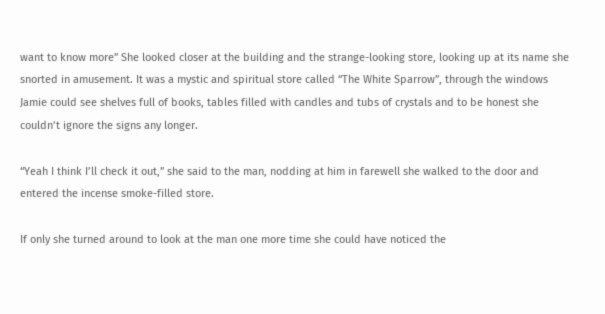want to know more” She looked closer at the building and the strange-looking store, looking up at its name she snorted in amusement. It was a mystic and spiritual store called “The White Sparrow”, through the windows Jamie could see shelves full of books, tables filled with candles and tubs of crystals and to be honest she couldn’t ignore the signs any longer.

“Yeah I think I’ll check it out,” she said to the man, nodding at him in farewell she walked to the door and entered the incense smoke-filled store.

If only she turned around to look at the man one more time she could have noticed the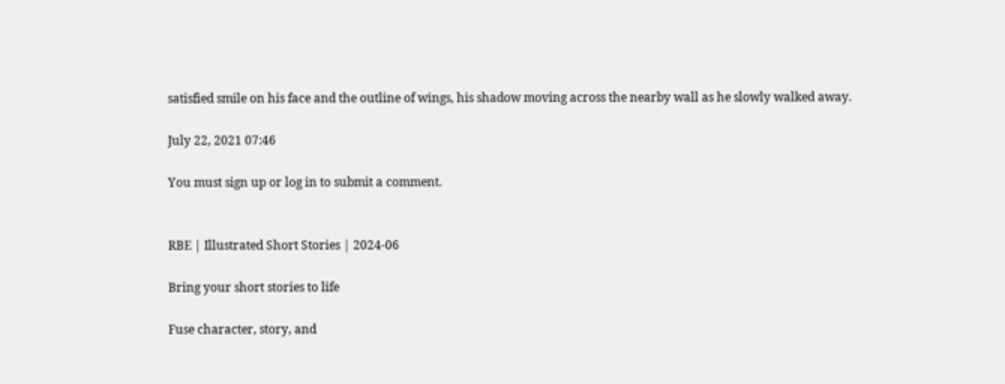satisfied smile on his face and the outline of wings, his shadow moving across the nearby wall as he slowly walked away.

July 22, 2021 07:46

You must sign up or log in to submit a comment.


RBE | Illustrated Short Stories | 2024-06

Bring your short stories to life

Fuse character, story, and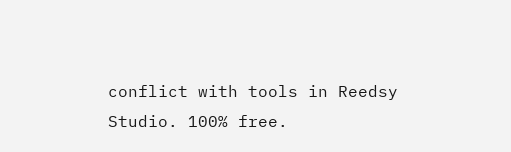conflict with tools in Reedsy Studio. 100% free.